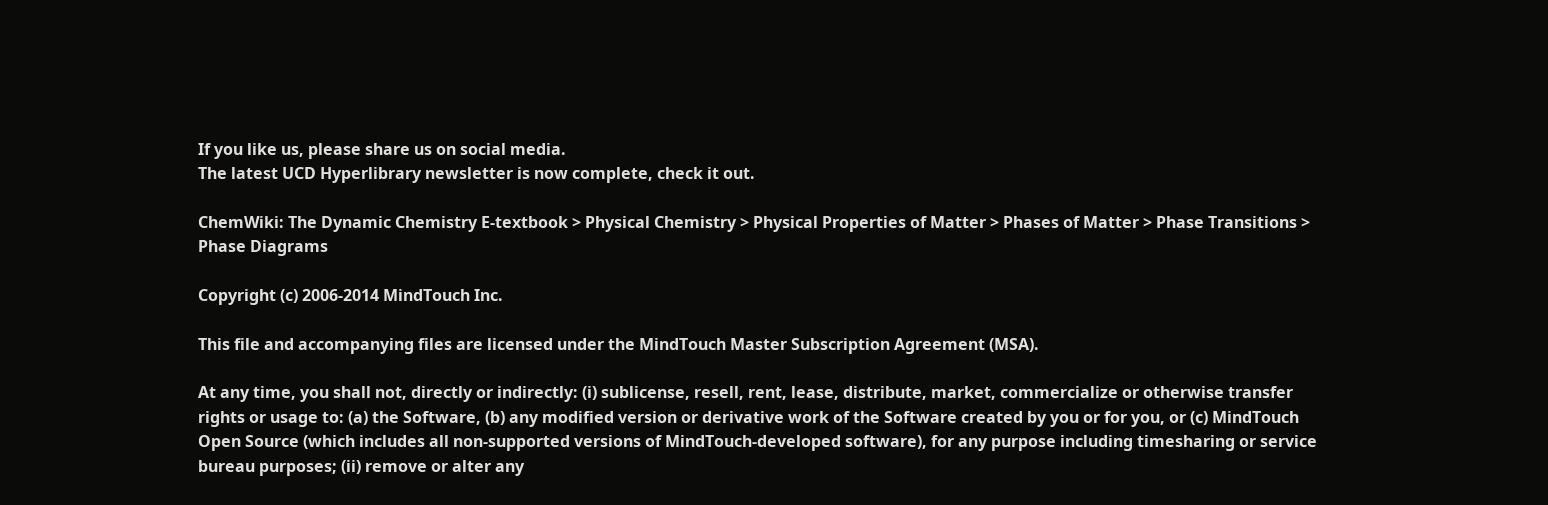If you like us, please share us on social media.
The latest UCD Hyperlibrary newsletter is now complete, check it out.

ChemWiki: The Dynamic Chemistry E-textbook > Physical Chemistry > Physical Properties of Matter > Phases of Matter > Phase Transitions > Phase Diagrams

Copyright (c) 2006-2014 MindTouch Inc.

This file and accompanying files are licensed under the MindTouch Master Subscription Agreement (MSA).

At any time, you shall not, directly or indirectly: (i) sublicense, resell, rent, lease, distribute, market, commercialize or otherwise transfer rights or usage to: (a) the Software, (b) any modified version or derivative work of the Software created by you or for you, or (c) MindTouch Open Source (which includes all non-supported versions of MindTouch-developed software), for any purpose including timesharing or service bureau purposes; (ii) remove or alter any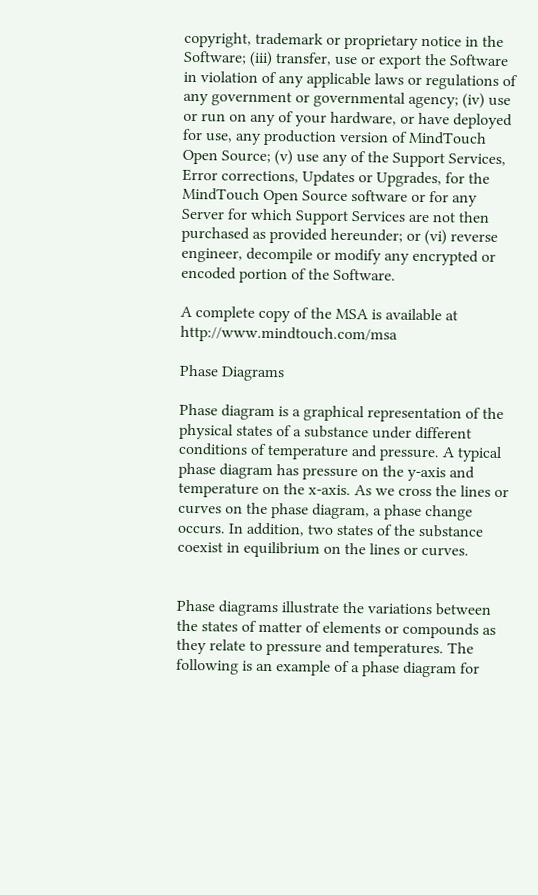copyright, trademark or proprietary notice in the Software; (iii) transfer, use or export the Software in violation of any applicable laws or regulations of any government or governmental agency; (iv) use or run on any of your hardware, or have deployed for use, any production version of MindTouch Open Source; (v) use any of the Support Services, Error corrections, Updates or Upgrades, for the MindTouch Open Source software or for any Server for which Support Services are not then purchased as provided hereunder; or (vi) reverse engineer, decompile or modify any encrypted or encoded portion of the Software.

A complete copy of the MSA is available at http://www.mindtouch.com/msa

Phase Diagrams

Phase diagram is a graphical representation of the physical states of a substance under different conditions of temperature and pressure. A typical phase diagram has pressure on the y-axis and temperature on the x-axis. As we cross the lines or curves on the phase diagram, a phase change occurs. In addition, two states of the substance coexist in equilibrium on the lines or curves.


Phase diagrams illustrate the variations between the states of matter of elements or compounds as they relate to pressure and temperatures. The following is an example of a phase diagram for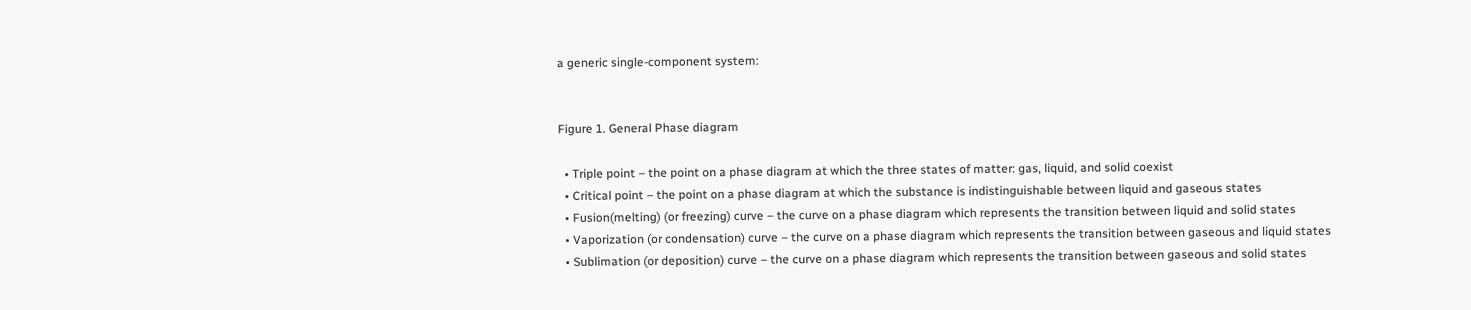a generic single-component system:


Figure 1. General Phase diagram

  • Triple point – the point on a phase diagram at which the three states of matter: gas, liquid, and solid coexist
  • Critical point – the point on a phase diagram at which the substance is indistinguishable between liquid and gaseous states
  • Fusion(melting) (or freezing) curve – the curve on a phase diagram which represents the transition between liquid and solid states
  • Vaporization (or condensation) curve – the curve on a phase diagram which represents the transition between gaseous and liquid states
  • Sublimation (or deposition) curve – the curve on a phase diagram which represents the transition between gaseous and solid states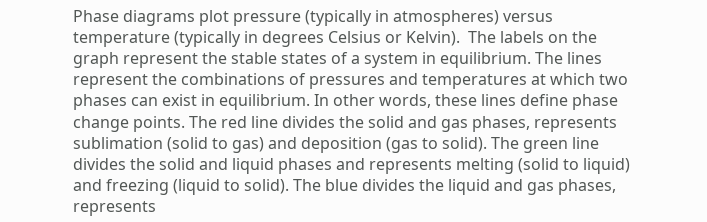Phase diagrams plot pressure (typically in atmospheres) versus temperature (typically in degrees Celsius or Kelvin).  The labels on the graph represent the stable states of a system in equilibrium. The lines represent the combinations of pressures and temperatures at which two phases can exist in equilibrium. In other words, these lines define phase change points. The red line divides the solid and gas phases, represents sublimation (solid to gas) and deposition (gas to solid). The green line divides the solid and liquid phases and represents melting (solid to liquid) and freezing (liquid to solid). The blue divides the liquid and gas phases, represents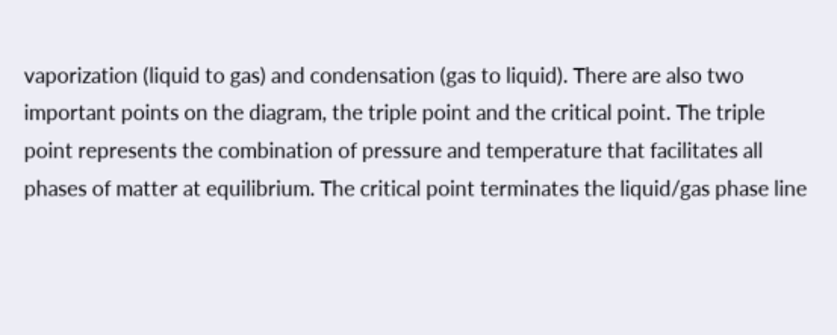vaporization (liquid to gas) and condensation (gas to liquid). There are also two important points on the diagram, the triple point and the critical point. The triple point represents the combination of pressure and temperature that facilitates all phases of matter at equilibrium. The critical point terminates the liquid/gas phase line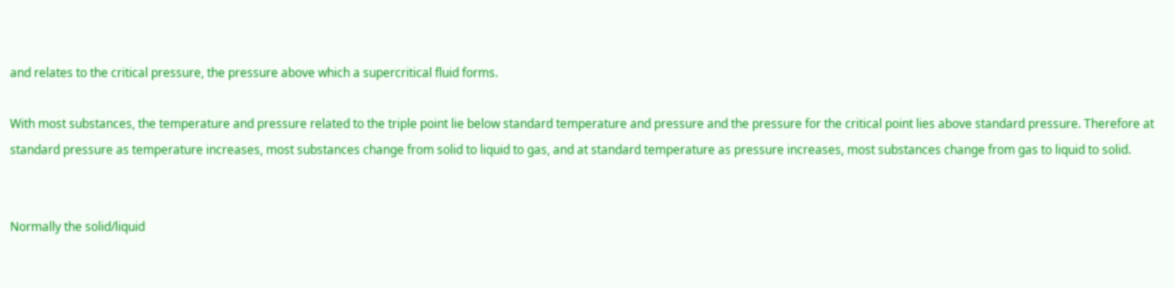and relates to the critical pressure, the pressure above which a supercritical fluid forms.

With most substances, the temperature and pressure related to the triple point lie below standard temperature and pressure and the pressure for the critical point lies above standard pressure. Therefore at standard pressure as temperature increases, most substances change from solid to liquid to gas, and at standard temperature as pressure increases, most substances change from gas to liquid to solid.


Normally the solid/liquid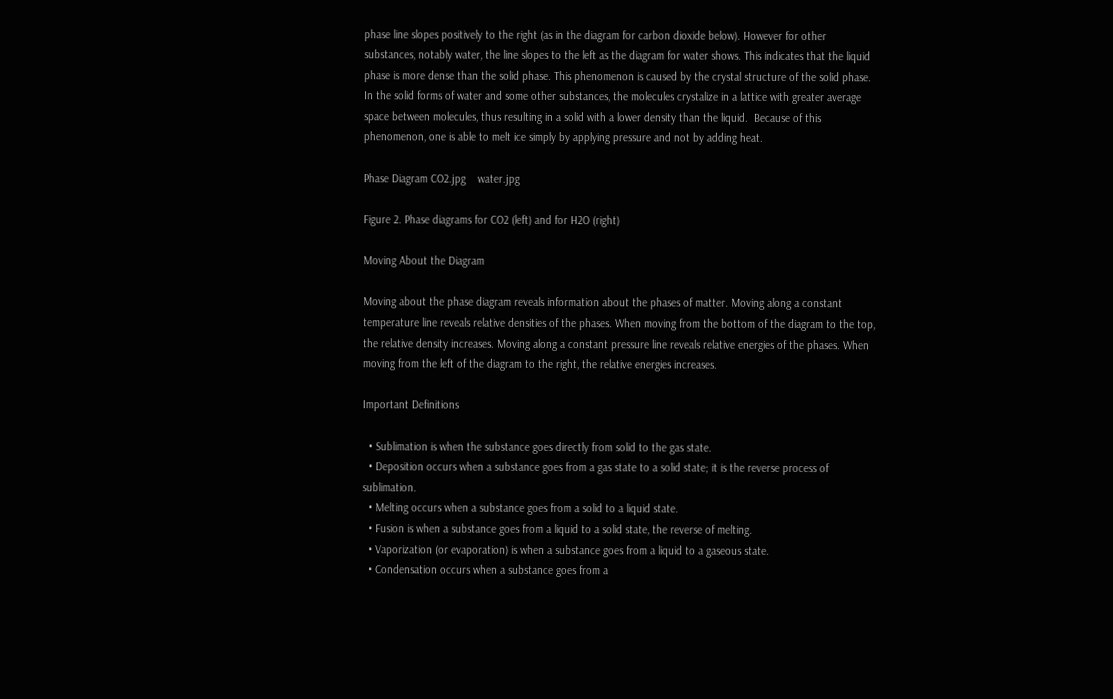phase line slopes positively to the right (as in the diagram for carbon dioxide below). However for other substances, notably water, the line slopes to the left as the diagram for water shows. This indicates that the liquid phase is more dense than the solid phase. This phenomenon is caused by the crystal structure of the solid phase. In the solid forms of water and some other substances, the molecules crystalize in a lattice with greater average space between molecules, thus resulting in a solid with a lower density than the liquid.  Because of this phenomenon, one is able to melt ice simply by applying pressure and not by adding heat.

Phase Diagram CO2.jpg    water.jpg

Figure 2. Phase diagrams for CO2 (left) and for H2O (right)

Moving About the Diagram

Moving about the phase diagram reveals information about the phases of matter. Moving along a constant temperature line reveals relative densities of the phases. When moving from the bottom of the diagram to the top, the relative density increases. Moving along a constant pressure line reveals relative energies of the phases. When moving from the left of the diagram to the right, the relative energies increases.

Important Definitions

  • Sublimation is when the substance goes directly from solid to the gas state.
  • Deposition occurs when a substance goes from a gas state to a solid state; it is the reverse process of sublimation.
  • Melting occurs when a substance goes from a solid to a liquid state.
  • Fusion is when a substance goes from a liquid to a solid state, the reverse of melting.
  • Vaporization (or evaporation) is when a substance goes from a liquid to a gaseous state.
  • Condensation occurs when a substance goes from a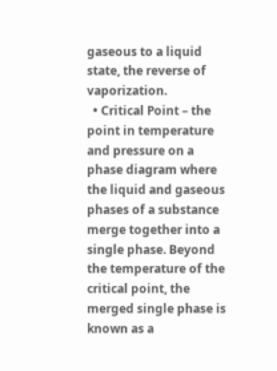gaseous to a liquid state, the reverse of vaporization.
  • Critical Point – the point in temperature and pressure on a phase diagram where the liquid and gaseous phases of a substance merge together into a single phase. Beyond the temperature of the critical point, the merged single phase is known as a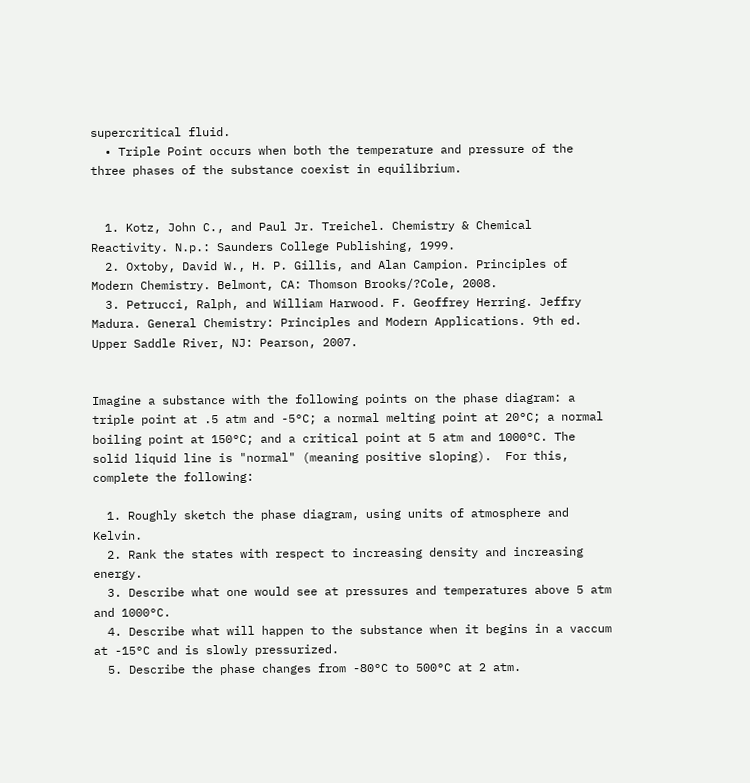supercritical fluid.
  • Triple Point occurs when both the temperature and pressure of the three phases of the substance coexist in equilibrium.


  1. Kotz, John C., and Paul Jr. Treichel. Chemistry & Chemical Reactivity. N.p.: Saunders College Publishing, 1999.
  2. Oxtoby, David W., H. P. Gillis, and Alan Campion. Principles of Modern Chemistry. Belmont, CA: Thomson Brooks/?Cole, 2008.
  3. Petrucci, Ralph, and William Harwood. F. Geoffrey Herring. Jeffry Madura. General Chemistry: Principles and Modern Applications. 9th ed. Upper Saddle River, NJ: Pearson, 2007.


Imagine a substance with the following points on the phase diagram: a triple point at .5 atm and -5°C; a normal melting point at 20°C; a normal boiling point at 150°C; and a critical point at 5 atm and 1000°C. The solid liquid line is "normal" (meaning positive sloping).  For this, complete the following:

  1. Roughly sketch the phase diagram, using units of atmosphere and Kelvin.
  2. Rank the states with respect to increasing density and increasing energy.
  3. Describe what one would see at pressures and temperatures above 5 atm and 1000°C.
  4. Describe what will happen to the substance when it begins in a vaccum at -15°C and is slowly pressurized.
  5. Describe the phase changes from -80°C to 500°C at 2 atm.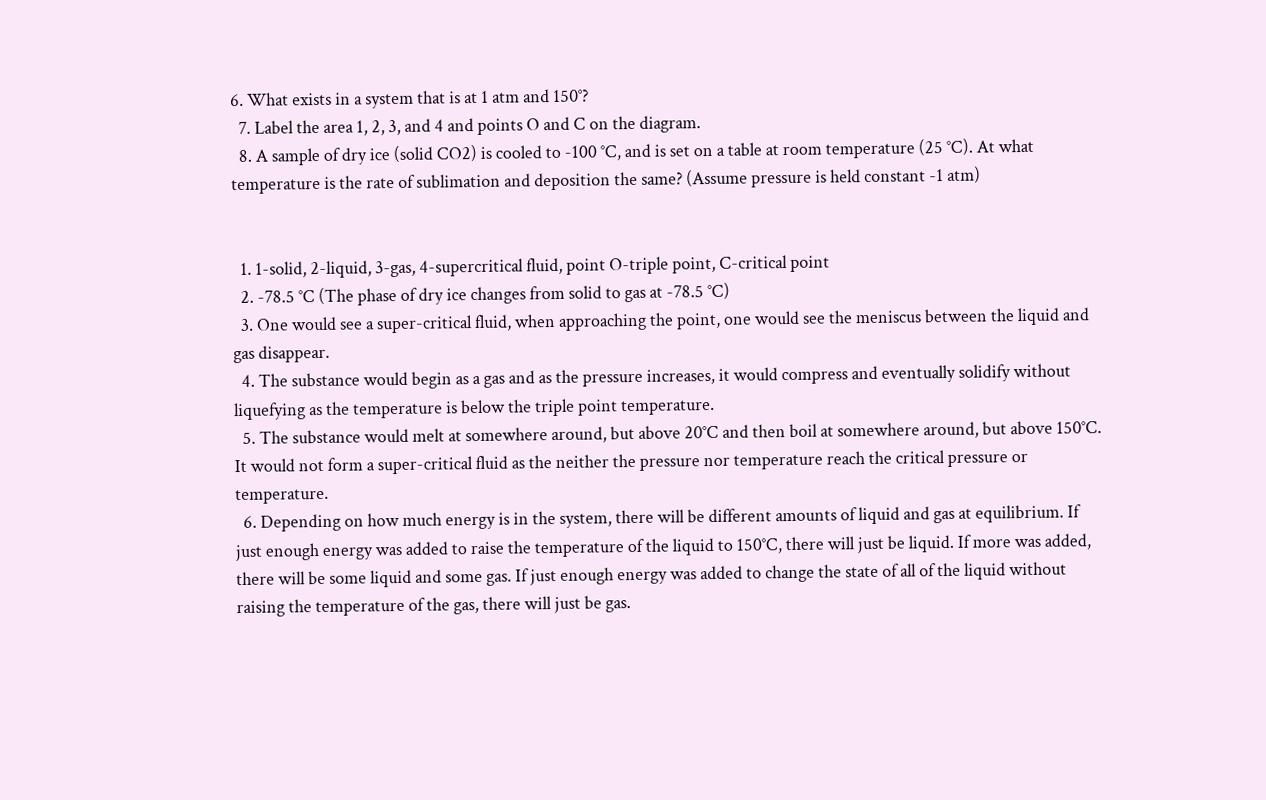6. What exists in a system that is at 1 atm and 150°?
  7. Label the area 1, 2, 3, and 4 and points O and C on the diagram.
  8. A sample of dry ice (solid CO2) is cooled to -100 °C, and is set on a table at room temperature (25 °C). At what temperature is the rate of sublimation and deposition the same? (Assume pressure is held constant -1 atm)


  1. 1-solid, 2-liquid, 3-gas, 4-supercritical fluid, point O-triple point, C-critical point
  2. -78.5 °C (The phase of dry ice changes from solid to gas at -78.5 °C)
  3. One would see a super-critical fluid, when approaching the point, one would see the meniscus between the liquid and gas disappear.
  4. The substance would begin as a gas and as the pressure increases, it would compress and eventually solidify without liquefying as the temperature is below the triple point temperature.
  5. The substance would melt at somewhere around, but above 20°C and then boil at somewhere around, but above 150°C. It would not form a super-critical fluid as the neither the pressure nor temperature reach the critical pressure or temperature.
  6. Depending on how much energy is in the system, there will be different amounts of liquid and gas at equilibrium. If just enough energy was added to raise the temperature of the liquid to 150°C, there will just be liquid. If more was added, there will be some liquid and some gas. If just enough energy was added to change the state of all of the liquid without raising the temperature of the gas, there will just be gas.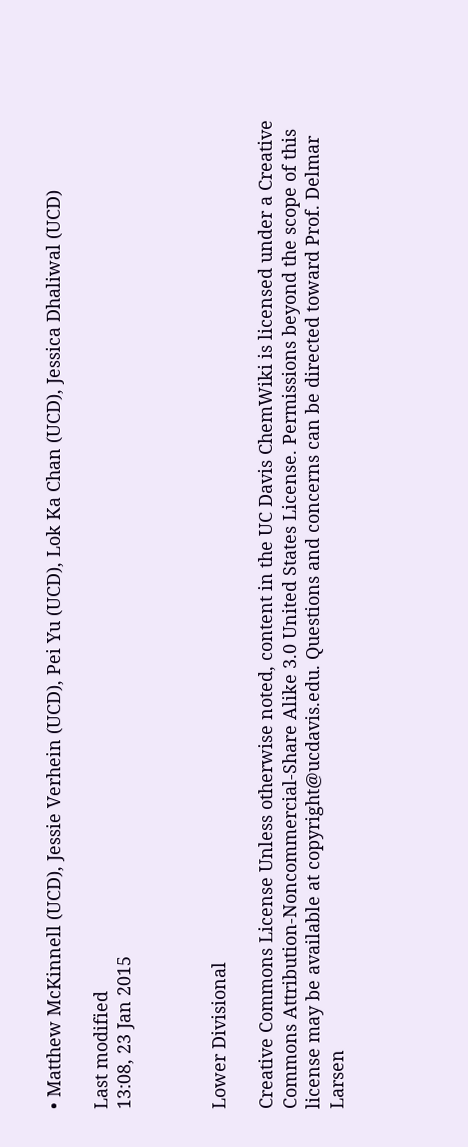• Matthew McKinnell (UCD), Jessie Verhein (UCD), Pei Yu (UCD), Lok Ka Chan (UCD), Jessica Dhaliwal (UCD)

Last modified
13:08, 23 Jan 2015



Lower Divisional

Creative Commons License Unless otherwise noted, content in the UC Davis ChemWiki is licensed under a Creative Commons Attribution-Noncommercial-Share Alike 3.0 United States License. Permissions beyond the scope of this license may be available at copyright@ucdavis.edu. Questions and concerns can be directed toward Prof. Delmar Larsen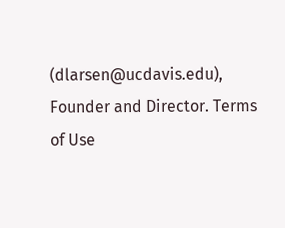(dlarsen@ucdavis.edu), Founder and Director. Terms of Use